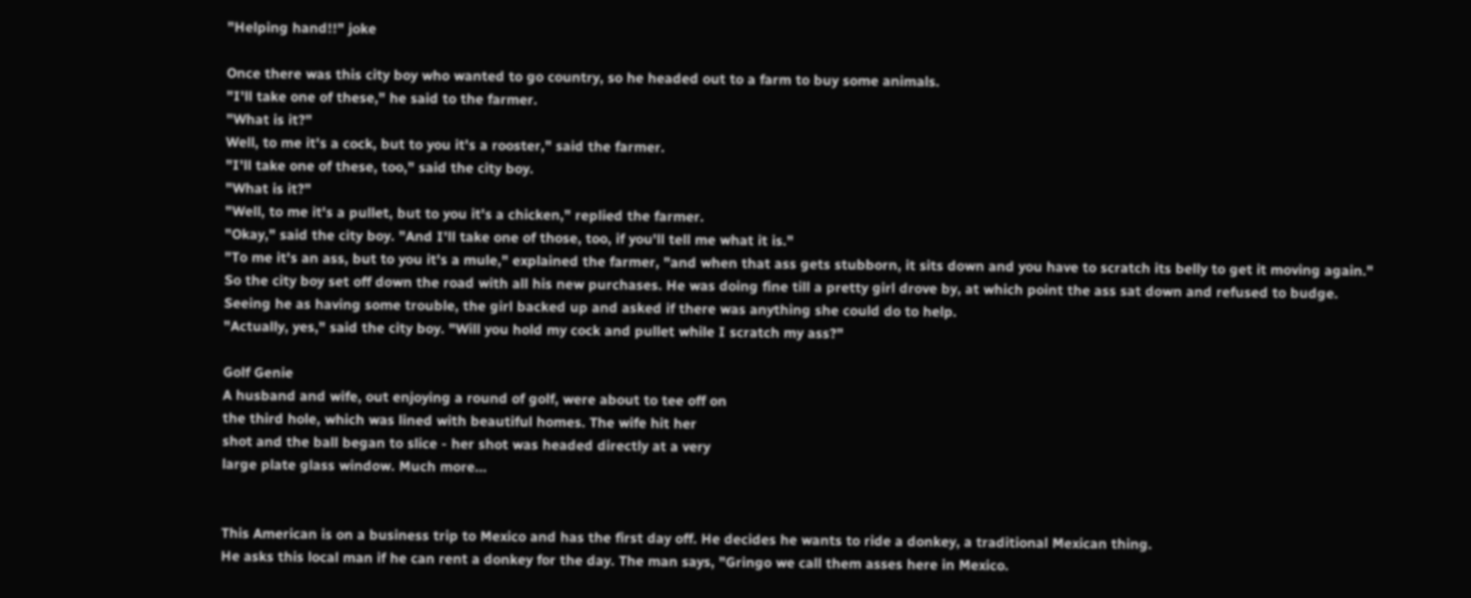"Helping hand!!" joke

Once there was this city boy who wanted to go country, so he headed out to a farm to buy some animals.
"I'll take one of these," he said to the farmer.
"What is it?"
Well, to me it's a cock, but to you it's a rooster," said the farmer.
"I'll take one of these, too," said the city boy.
"What is it?"
"Well, to me it's a pullet, but to you it's a chicken," replied the farmer.
"Okay," said the city boy. "And I'll take one of those, too, if you'll tell me what it is."
"To me it's an ass, but to you it's a mule," explained the farmer, "and when that ass gets stubborn, it sits down and you have to scratch its belly to get it moving again."
So the city boy set off down the road with all his new purchases. He was doing fine till a pretty girl drove by, at which point the ass sat down and refused to budge.
Seeing he as having some trouble, the girl backed up and asked if there was anything she could do to help.
"Actually, yes," said the city boy. "Will you hold my cock and pullet while I scratch my ass?"

Golf Genie
A husband and wife, out enjoying a round of golf, were about to tee off on
the third hole, which was lined with beautiful homes. The wife hit her
shot and the ball began to slice - her shot was headed directly at a very
large plate glass window. Much more...


This American is on a business trip to Mexico and has the first day off. He decides he wants to ride a donkey, a traditional Mexican thing.
He asks this local man if he can rent a donkey for the day. The man says, "Gringo we call them asses here in Mexico.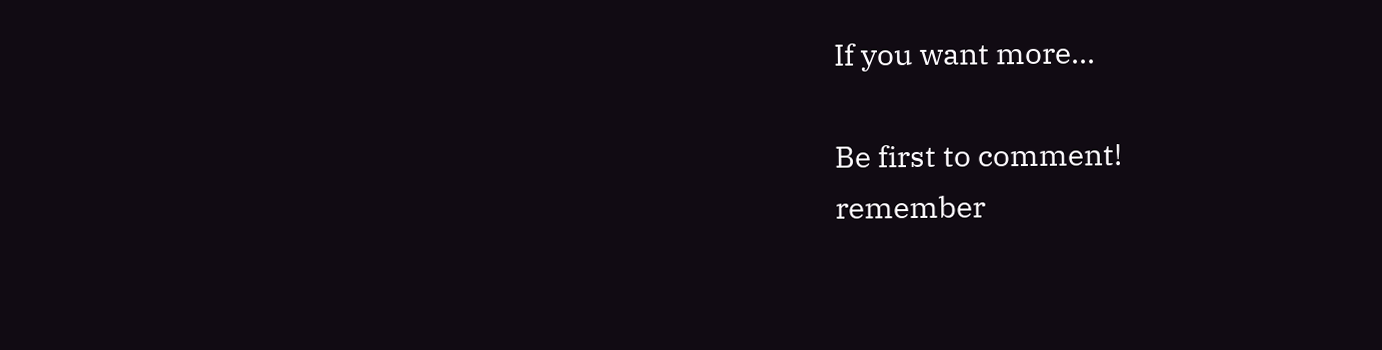If you want more...

Be first to comment!
remember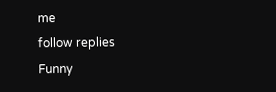me
follow replies
Funny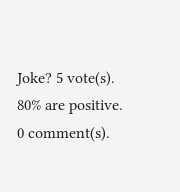Joke? 5 vote(s). 80% are positive. 0 comment(s).